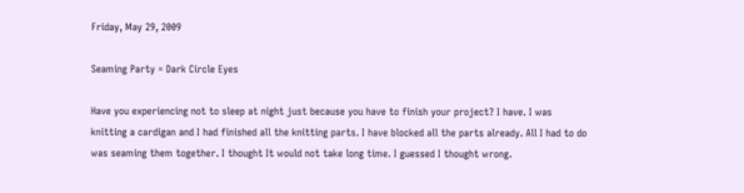Friday, May 29, 2009

Seaming Party = Dark Circle Eyes

Have you experiencing not to sleep at night just because you have to finish your project? I have. I was knitting a cardigan and I had finished all the knitting parts. I have blocked all the parts already. All I had to do was seaming them together. I thought It would not take long time. I guessed I thought wrong.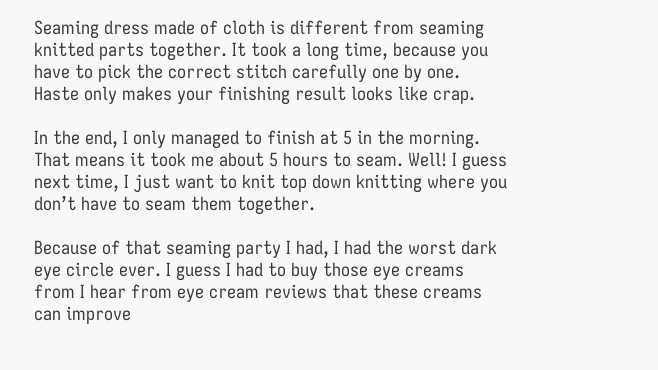Seaming dress made of cloth is different from seaming knitted parts together. It took a long time, because you have to pick the correct stitch carefully one by one. Haste only makes your finishing result looks like crap.

In the end, I only managed to finish at 5 in the morning. That means it took me about 5 hours to seam. Well! I guess next time, I just want to knit top down knitting where you don’t have to seam them together.

Because of that seaming party I had, I had the worst dark eye circle ever. I guess I had to buy those eye creams from I hear from eye cream reviews that these creams can improve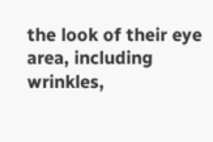the look of their eye area, including wrinkles,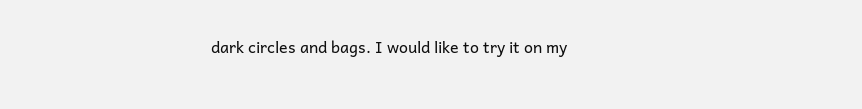dark circles and bags. I would like to try it on my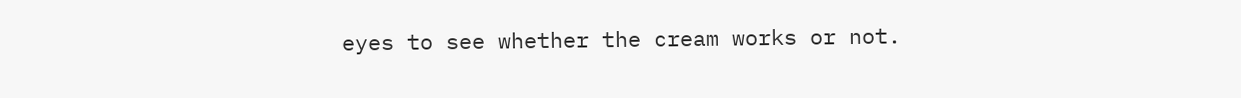eyes to see whether the cream works or not.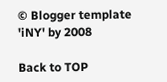© Blogger template 'iNY' by 2008

Back to TOP